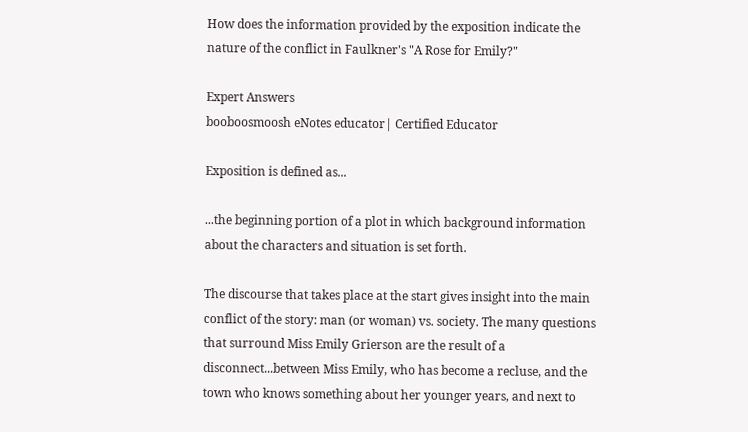How does the information provided by the exposition indicate the nature of the conflict in Faulkner's "A Rose for Emily?"

Expert Answers
booboosmoosh eNotes educator| Certified Educator

Exposition is defined as...

...the beginning portion of a plot in which background information about the characters and situation is set forth.

The discourse that takes place at the start gives insight into the main conflict of the story: man (or woman) vs. society. The many questions that surround Miss Emily Grierson are the result of a disconnect...between Miss Emily, who has become a recluse, and the town who knows something about her younger years, and next to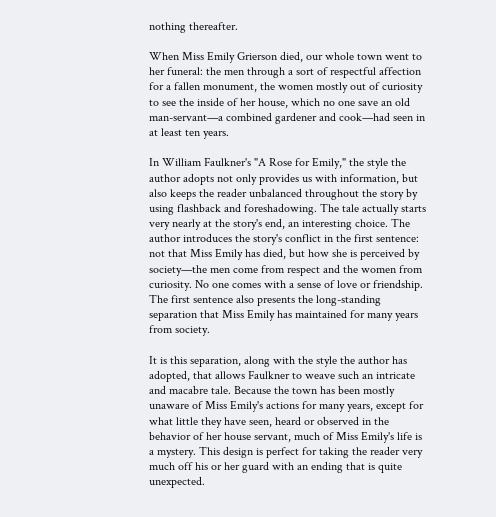nothing thereafter.

When Miss Emily Grierson died, our whole town went to her funeral: the men through a sort of respectful affection for a fallen monument, the women mostly out of curiosity to see the inside of her house, which no one save an old man-servant—a combined gardener and cook—had seen in at least ten years.

In William Faulkner's "A Rose for Emily," the style the author adopts not only provides us with information, but also keeps the reader unbalanced throughout the story by using flashback and foreshadowing. The tale actually starts very nearly at the story's end, an interesting choice. The author introduces the story's conflict in the first sentence: not that Miss Emily has died, but how she is perceived by society—the men come from respect and the women from curiosity. No one comes with a sense of love or friendship. The first sentence also presents the long-standing separation that Miss Emily has maintained for many years from society.

It is this separation, along with the style the author has adopted, that allows Faulkner to weave such an intricate and macabre tale. Because the town has been mostly unaware of Miss Emily's actions for many years, except for what little they have seen, heard or observed in the behavior of her house servant, much of Miss Emily's life is a mystery. This design is perfect for taking the reader very much off his or her guard with an ending that is quite unexpected.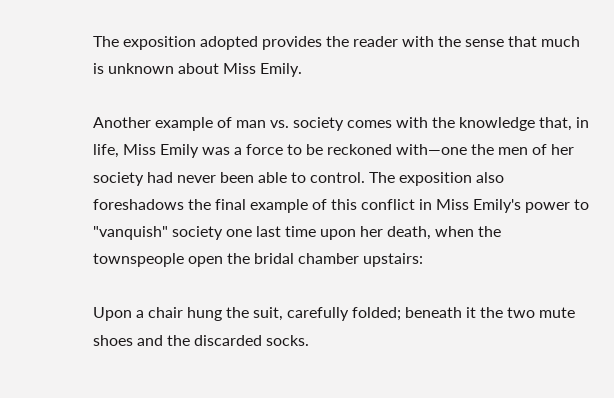The exposition adopted provides the reader with the sense that much is unknown about Miss Emily.

Another example of man vs. society comes with the knowledge that, in life, Miss Emily was a force to be reckoned with—one the men of her society had never been able to control. The exposition also foreshadows the final example of this conflict in Miss Emily's power to "vanquish" society one last time upon her death, when the townspeople open the bridal chamber upstairs:

Upon a chair hung the suit, carefully folded; beneath it the two mute shoes and the discarded socks.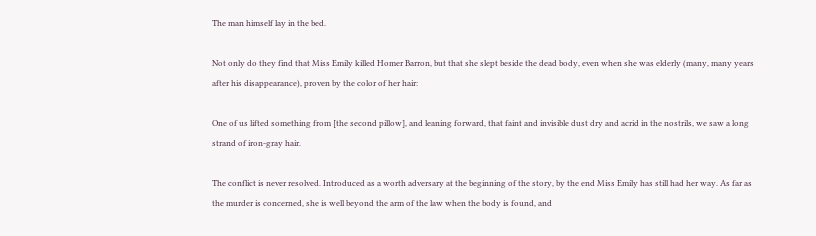The man himself lay in the bed.

Not only do they find that Miss Emily killed Homer Barron, but that she slept beside the dead body, even when she was elderly (many, many years after his disappearance), proven by the color of her hair:

One of us lifted something from [the second pillow], and leaning forward, that faint and invisible dust dry and acrid in the nostrils, we saw a long strand of iron-gray hair.

The conflict is never resolved. Introduced as a worth adversary at the beginning of the story, by the end Miss Emily has still had her way. As far as the murder is concerned, she is well beyond the arm of the law when the body is found, and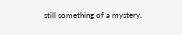still something of a mystery.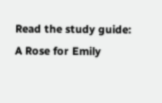Read the study guide:
A Rose for Emily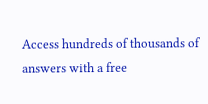Access hundreds of thousands of answers with a free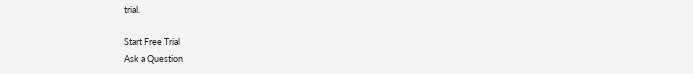trial.

Start Free Trial
Ask a Question